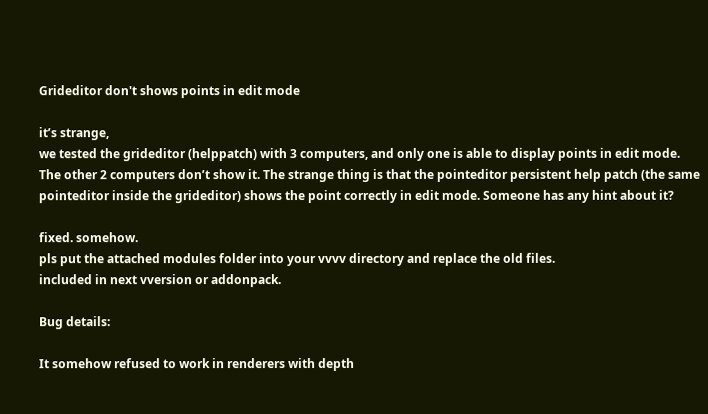Grideditor don't shows points in edit mode

it’s strange,
we tested the grideditor (helppatch) with 3 computers, and only one is able to display points in edit mode. The other 2 computers don’t show it. The strange thing is that the pointeditor persistent help patch (the same pointeditor inside the grideditor) shows the point correctly in edit mode. Someone has any hint about it?

fixed. somehow.
pls put the attached modules folder into your vvvv directory and replace the old files.
included in next vversion or addonpack.

Bug details:

It somehow refused to work in renderers with depth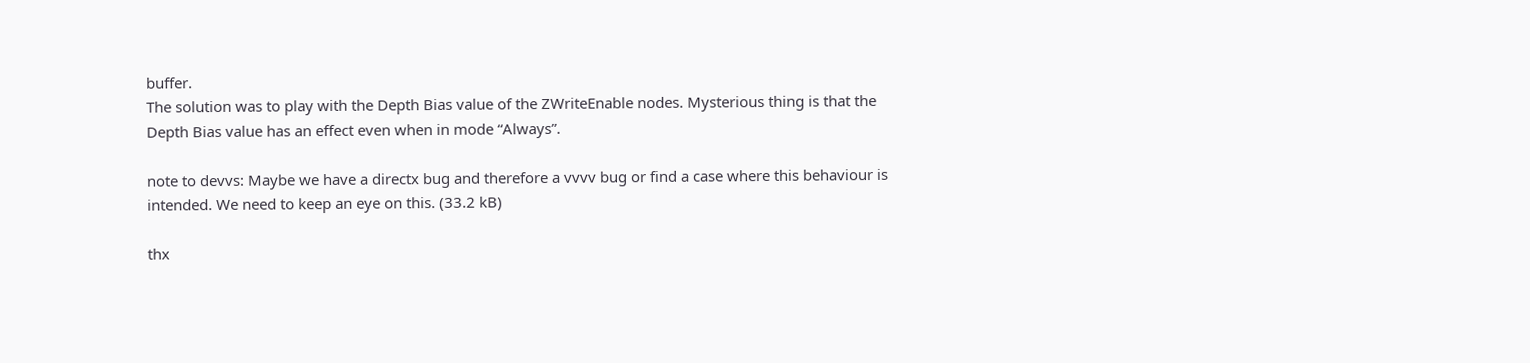buffer.
The solution was to play with the Depth Bias value of the ZWriteEnable nodes. Mysterious thing is that the Depth Bias value has an effect even when in mode “Always”.

note to devvs: Maybe we have a directx bug and therefore a vvvv bug or find a case where this behaviour is intended. We need to keep an eye on this. (33.2 kB)

thx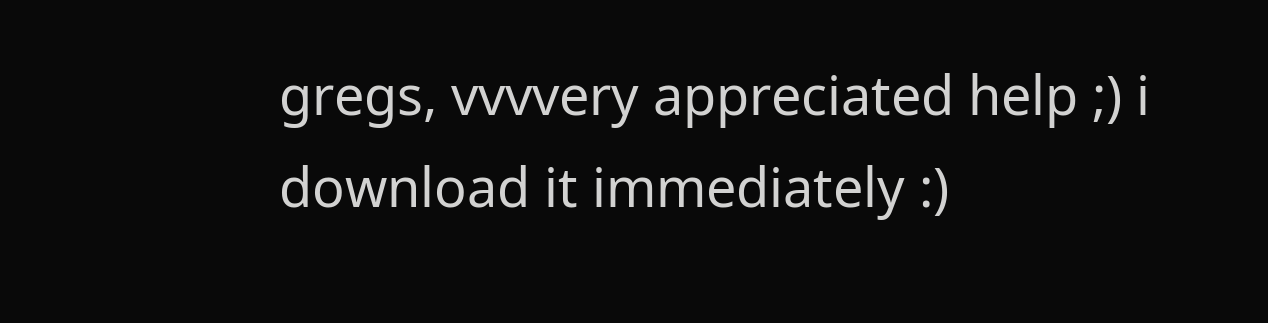gregs, vvvvery appreciated help ;) i download it immediately :)